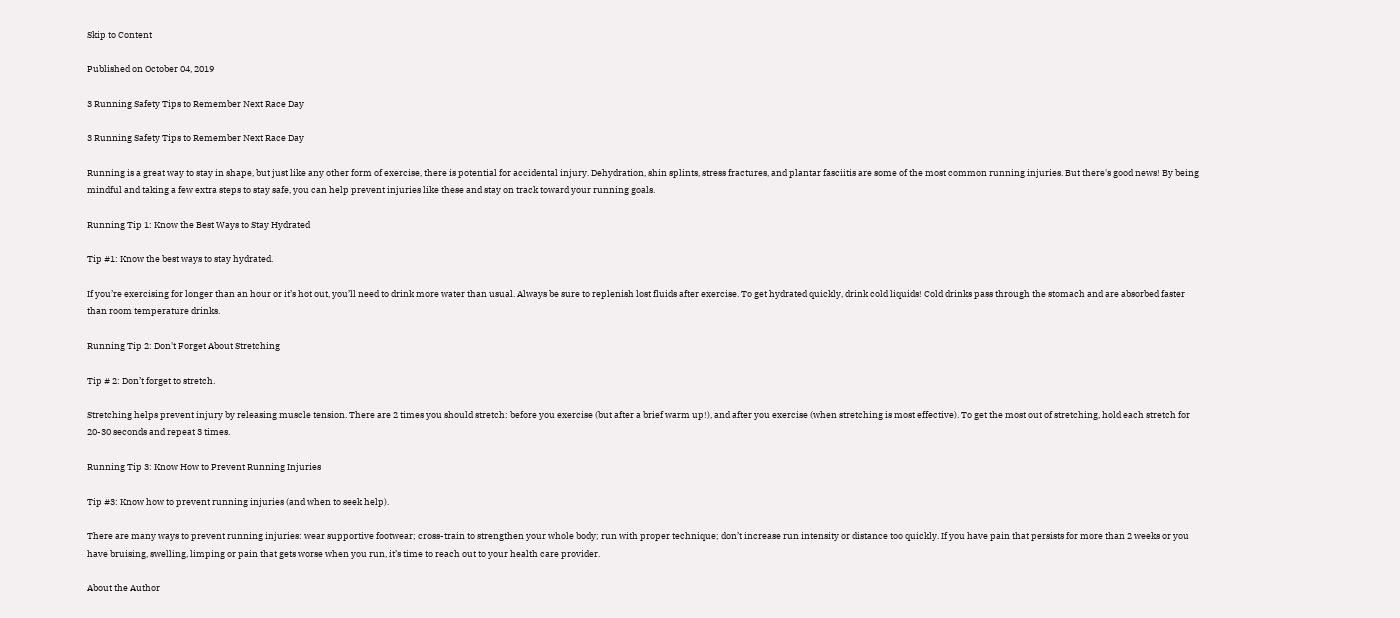Skip to Content

Published on October 04, 2019

3 Running Safety Tips to Remember Next Race Day

3 Running Safety Tips to Remember Next Race Day

Running is a great way to stay in shape, but just like any other form of exercise, there is potential for accidental injury. Dehydration, shin splints, stress fractures, and plantar fasciitis are some of the most common running injuries. But there's good news! By being mindful and taking a few extra steps to stay safe, you can help prevent injuries like these and stay on track toward your running goals.

Running Tip 1: Know the Best Ways to Stay Hydrated

Tip #1: Know the best ways to stay hydrated.

If you’re exercising for longer than an hour or it’s hot out, you’ll need to drink more water than usual. Always be sure to replenish lost fluids after exercise. To get hydrated quickly, drink cold liquids! Cold drinks pass through the stomach and are absorbed faster than room temperature drinks.

Running Tip 2: Don't Forget About Stretching

Tip # 2: Don’t forget to stretch.

Stretching helps prevent injury by releasing muscle tension. There are 2 times you should stretch: before you exercise (but after a brief warm up!), and after you exercise (when stretching is most effective). To get the most out of stretching, hold each stretch for 20-30 seconds and repeat 3 times.

Running Tip 3: Know How to Prevent Running Injuries

Tip #3: Know how to prevent running injuries (and when to seek help).

There are many ways to prevent running injuries: wear supportive footwear; cross-train to strengthen your whole body; run with proper technique; don’t increase run intensity or distance too quickly. If you have pain that persists for more than 2 weeks or you have bruising, swelling, limping or pain that gets worse when you run, it’s time to reach out to your health care provider.

About the Author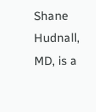Shane Hudnall, MD, is a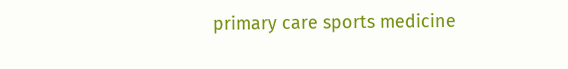primary care sports medicine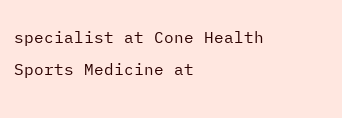specialist at Cone Health Sports Medicine at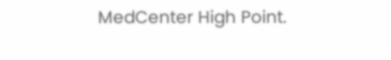MedCenter High Point.